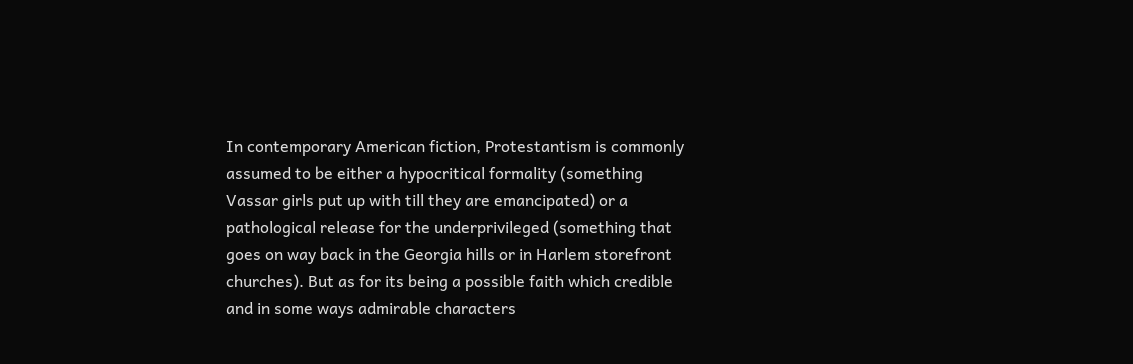In contemporary American fiction, Protestantism is commonly assumed to be either a hypocritical formality (something Vassar girls put up with till they are emancipated) or a pathological release for the underprivileged (something that goes on way back in the Georgia hills or in Harlem storefront churches). But as for its being a possible faith which credible and in some ways admirable characters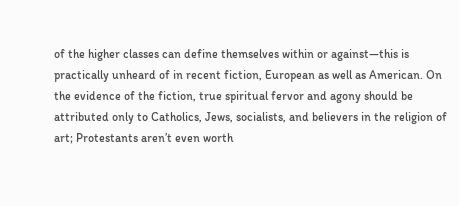of the higher classes can define themselves within or against—this is practically unheard of in recent fiction, European as well as American. On the evidence of the fiction, true spiritual fervor and agony should be attributed only to Catholics, Jews, socialists, and believers in the religion of art; Protestants aren’t even worth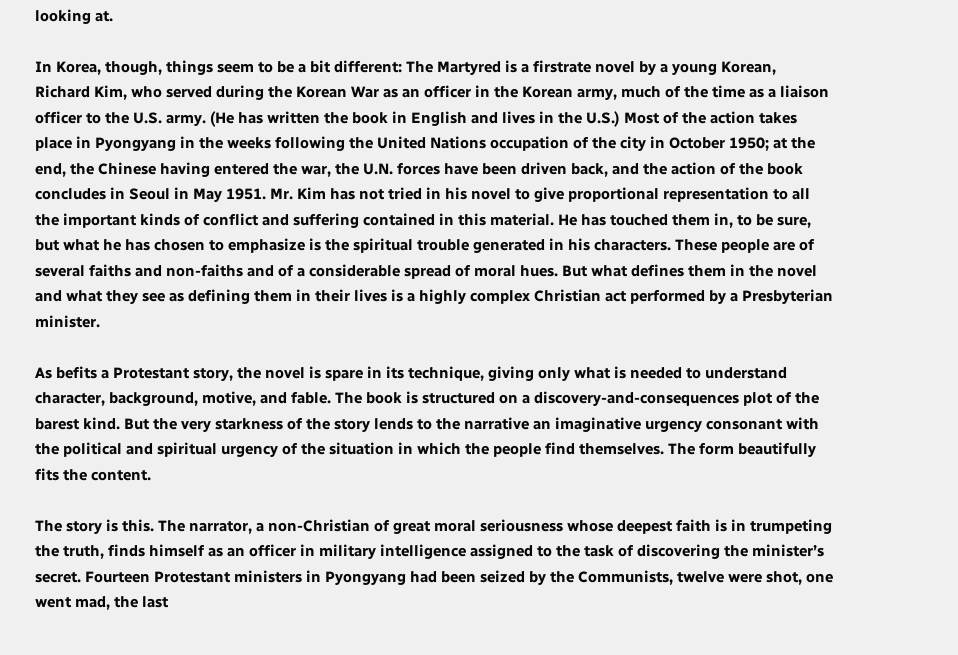looking at.

In Korea, though, things seem to be a bit different: The Martyred is a firstrate novel by a young Korean, Richard Kim, who served during the Korean War as an officer in the Korean army, much of the time as a liaison officer to the U.S. army. (He has written the book in English and lives in the U.S.) Most of the action takes place in Pyongyang in the weeks following the United Nations occupation of the city in October 1950; at the end, the Chinese having entered the war, the U.N. forces have been driven back, and the action of the book concludes in Seoul in May 1951. Mr. Kim has not tried in his novel to give proportional representation to all the important kinds of conflict and suffering contained in this material. He has touched them in, to be sure, but what he has chosen to emphasize is the spiritual trouble generated in his characters. These people are of several faiths and non-faiths and of a considerable spread of moral hues. But what defines them in the novel and what they see as defining them in their lives is a highly complex Christian act performed by a Presbyterian minister.

As befits a Protestant story, the novel is spare in its technique, giving only what is needed to understand character, background, motive, and fable. The book is structured on a discovery-and-consequences plot of the barest kind. But the very starkness of the story lends to the narrative an imaginative urgency consonant with the political and spiritual urgency of the situation in which the people find themselves. The form beautifully fits the content.

The story is this. The narrator, a non-Christian of great moral seriousness whose deepest faith is in trumpeting the truth, finds himself as an officer in military intelligence assigned to the task of discovering the minister’s secret. Fourteen Protestant ministers in Pyongyang had been seized by the Communists, twelve were shot, one went mad, the last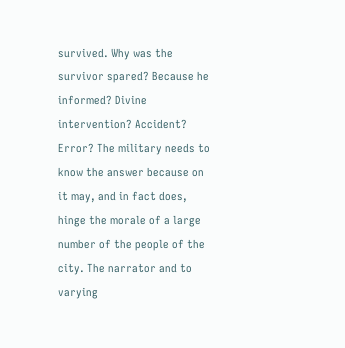survived. Why was the survivor spared? Because he informed? Divine intervention? Accident? Error? The military needs to know the answer because on it may, and in fact does, hinge the morale of a large number of the people of the city. The narrator and to varying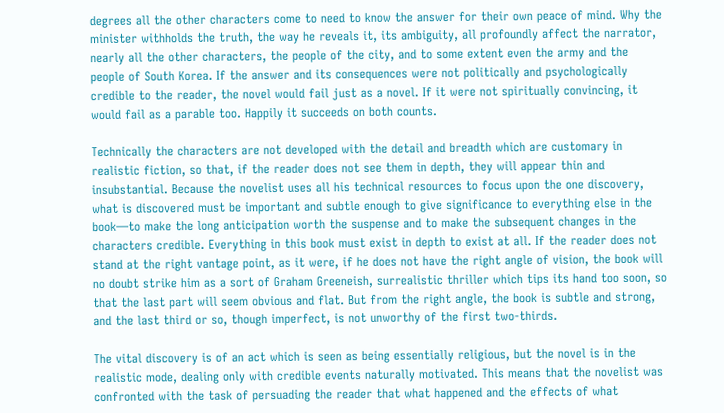degrees all the other characters come to need to know the answer for their own peace of mind. Why the minister withholds the truth, the way he reveals it, its ambiguity, all profoundly affect the narrator, nearly all the other characters, the people of the city, and to some extent even the army and the people of South Korea. If the answer and its consequences were not politically and psychologically credible to the reader, the novel would fail just as a novel. If it were not spiritually convincing, it would fail as a parable too. Happily it succeeds on both counts.

Technically the characters are not developed with the detail and breadth which are customary in realistic fiction, so that, if the reader does not see them in depth, they will appear thin and insubstantial. Because the novelist uses all his technical resources to focus upon the one discovery, what is discovered must be important and subtle enough to give significance to everything else in the book—to make the long anticipation worth the suspense and to make the subsequent changes in the characters credible. Everything in this book must exist in depth to exist at all. If the reader does not stand at the right vantage point, as it were, if he does not have the right angle of vision, the book will no doubt strike him as a sort of Graham Greeneish, surrealistic thriller which tips its hand too soon, so that the last part will seem obvious and flat. But from the right angle, the book is subtle and strong, and the last third or so, though imperfect, is not unworthy of the first two-thirds.

The vital discovery is of an act which is seen as being essentially religious, but the novel is in the realistic mode, dealing only with credible events naturally motivated. This means that the novelist was confronted with the task of persuading the reader that what happened and the effects of what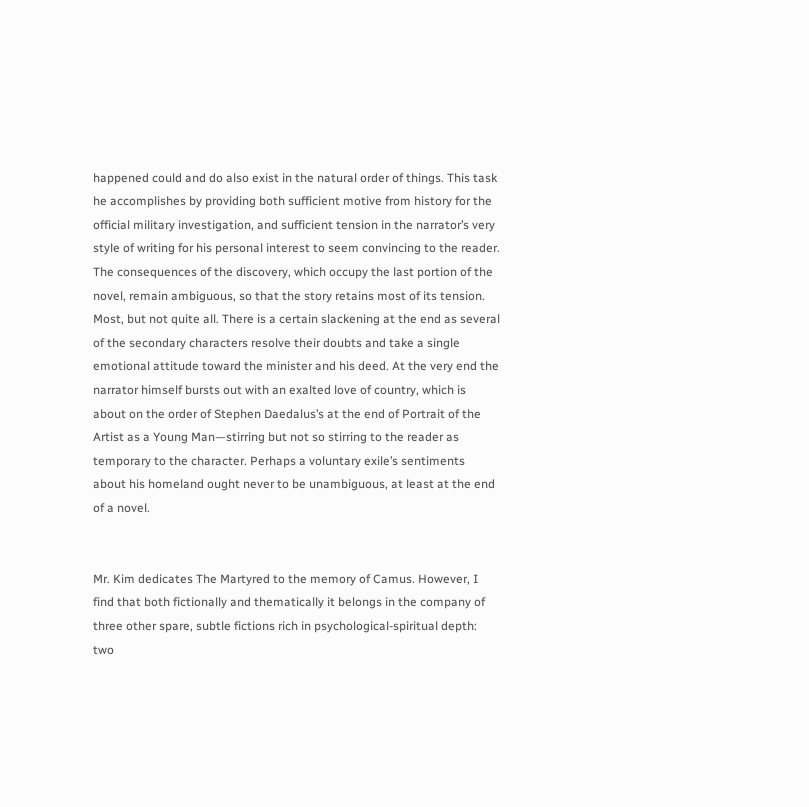happened could and do also exist in the natural order of things. This task he accomplishes by providing both sufficient motive from history for the official military investigation, and sufficient tension in the narrator’s very style of writing for his personal interest to seem convincing to the reader. The consequences of the discovery, which occupy the last portion of the novel, remain ambiguous, so that the story retains most of its tension. Most, but not quite all. There is a certain slackening at the end as several of the secondary characters resolve their doubts and take a single emotional attitude toward the minister and his deed. At the very end the narrator himself bursts out with an exalted love of country, which is about on the order of Stephen Daedalus’s at the end of Portrait of the Artist as a Young Man—stirring but not so stirring to the reader as temporary to the character. Perhaps a voluntary exile’s sentiments about his homeland ought never to be unambiguous, at least at the end of a novel.


Mr. Kim dedicates The Martyred to the memory of Camus. However, I find that both fictionally and thematically it belongs in the company of three other spare, subtle fictions rich in psychological-spiritual depth: two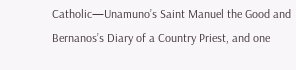Catholic—Unamuno’s Saint Manuel the Good and Bernanos’s Diary of a Country Priest, and one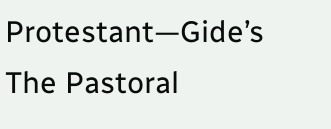Protestant—Gide’s The Pastoral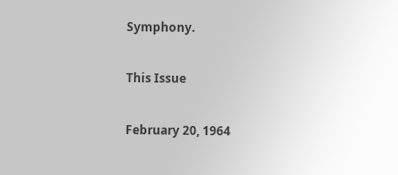Symphony.

This Issue

February 20, 1964